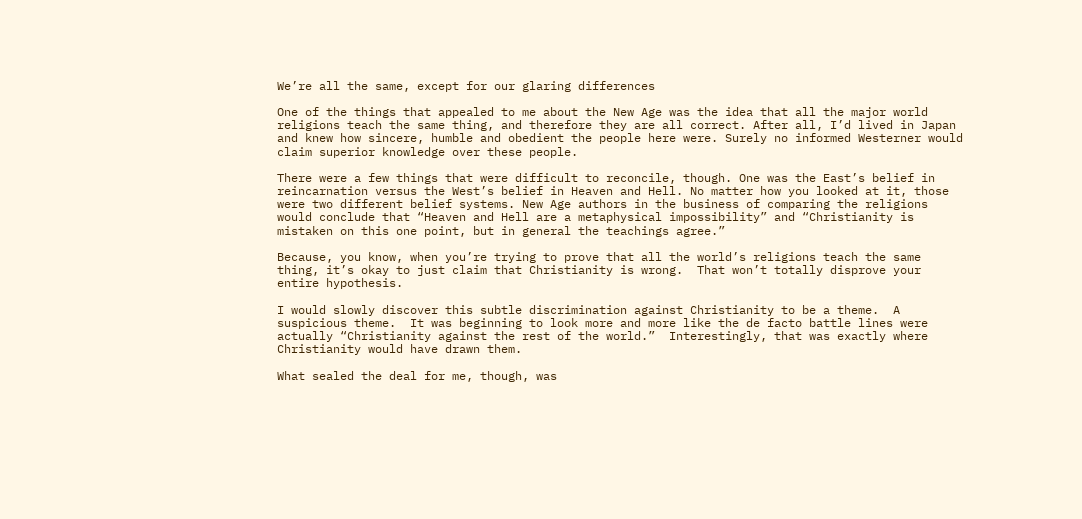We’re all the same, except for our glaring differences

One of the things that appealed to me about the New Age was the idea that all the major world religions teach the same thing, and therefore they are all correct. After all, I’d lived in Japan and knew how sincere, humble and obedient the people here were. Surely no informed Westerner would claim superior knowledge over these people.

There were a few things that were difficult to reconcile, though. One was the East’s belief in reincarnation versus the West’s belief in Heaven and Hell. No matter how you looked at it, those were two different belief systems. New Age authors in the business of comparing the religions would conclude that “Heaven and Hell are a metaphysical impossibility” and “Christianity is mistaken on this one point, but in general the teachings agree.”

Because, you know, when you’re trying to prove that all the world’s religions teach the same thing, it’s okay to just claim that Christianity is wrong.  That won’t totally disprove your entire hypothesis.

I would slowly discover this subtle discrimination against Christianity to be a theme.  A suspicious theme.  It was beginning to look more and more like the de facto battle lines were actually “Christianity against the rest of the world.”  Interestingly, that was exactly where Christianity would have drawn them.

What sealed the deal for me, though, was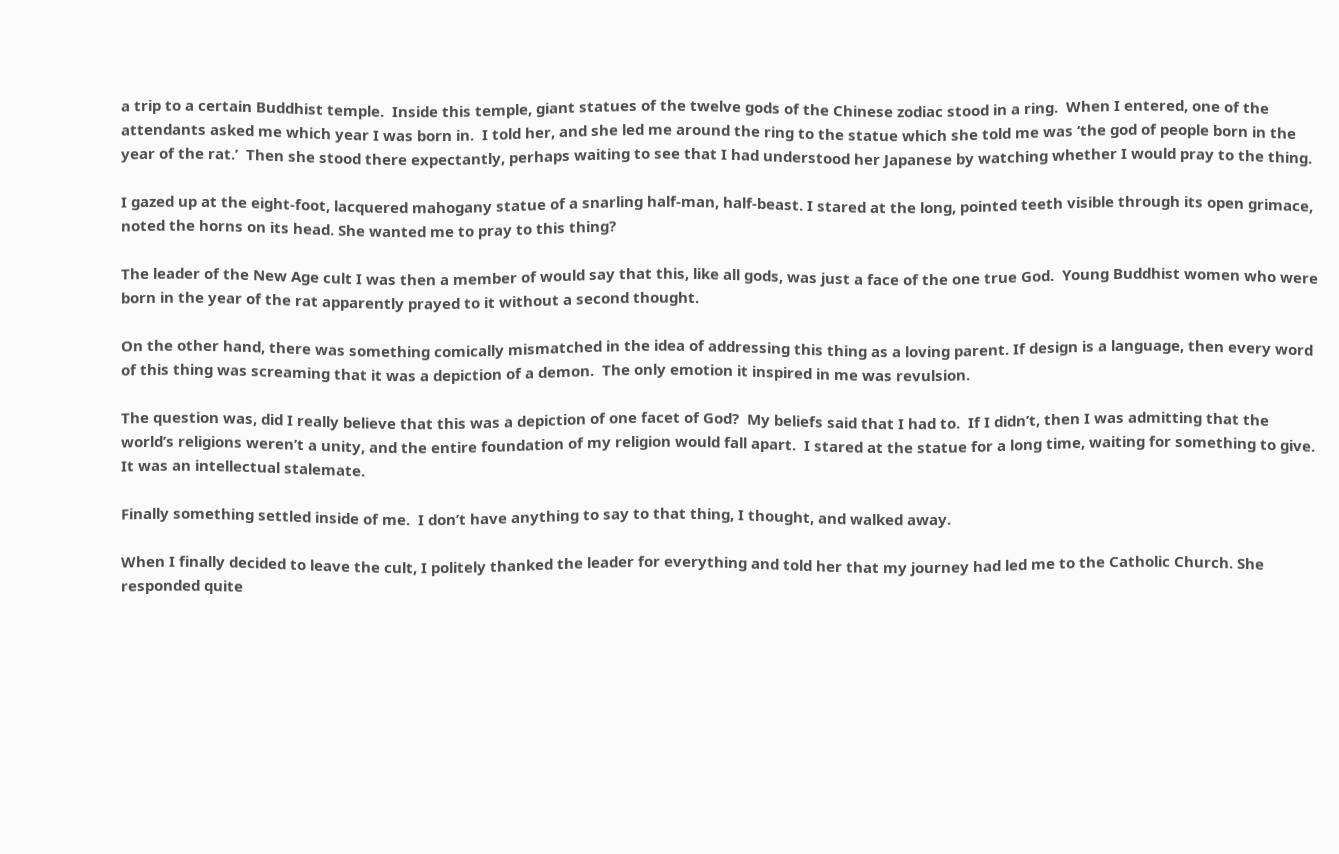a trip to a certain Buddhist temple.  Inside this temple, giant statues of the twelve gods of the Chinese zodiac stood in a ring.  When I entered, one of the attendants asked me which year I was born in.  I told her, and she led me around the ring to the statue which she told me was ‘the god of people born in the year of the rat.’  Then she stood there expectantly, perhaps waiting to see that I had understood her Japanese by watching whether I would pray to the thing.

I gazed up at the eight-foot, lacquered mahogany statue of a snarling half-man, half-beast. I stared at the long, pointed teeth visible through its open grimace, noted the horns on its head. She wanted me to pray to this thing?

The leader of the New Age cult I was then a member of would say that this, like all gods, was just a face of the one true God.  Young Buddhist women who were born in the year of the rat apparently prayed to it without a second thought.

On the other hand, there was something comically mismatched in the idea of addressing this thing as a loving parent. If design is a language, then every word of this thing was screaming that it was a depiction of a demon.  The only emotion it inspired in me was revulsion.

The question was, did I really believe that this was a depiction of one facet of God?  My beliefs said that I had to.  If I didn’t, then I was admitting that the world’s religions weren’t a unity, and the entire foundation of my religion would fall apart.  I stared at the statue for a long time, waiting for something to give.  It was an intellectual stalemate.

Finally something settled inside of me.  I don’t have anything to say to that thing, I thought, and walked away.

When I finally decided to leave the cult, I politely thanked the leader for everything and told her that my journey had led me to the Catholic Church. She responded quite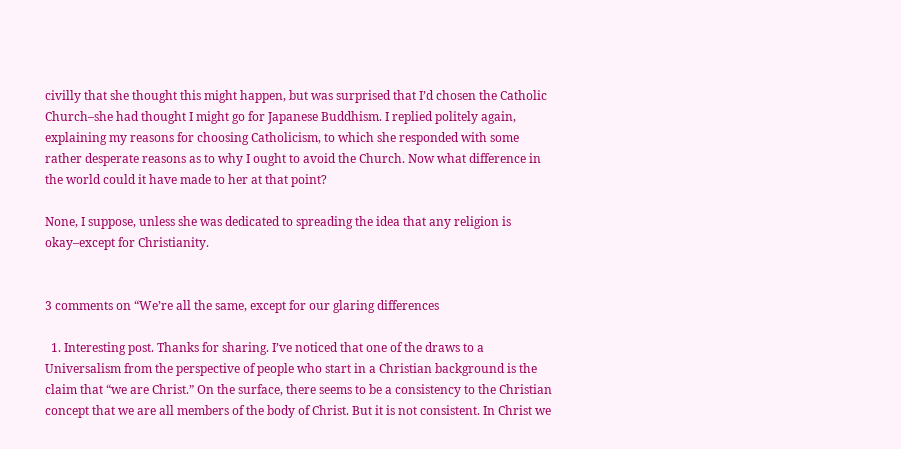civilly that she thought this might happen, but was surprised that I’d chosen the Catholic Church–she had thought I might go for Japanese Buddhism. I replied politely again, explaining my reasons for choosing Catholicism, to which she responded with some rather desperate reasons as to why I ought to avoid the Church. Now what difference in the world could it have made to her at that point?

None, I suppose, unless she was dedicated to spreading the idea that any religion is okay–except for Christianity.


3 comments on “We’re all the same, except for our glaring differences

  1. Interesting post. Thanks for sharing. I’ve noticed that one of the draws to a Universalism from the perspective of people who start in a Christian background is the claim that “we are Christ.” On the surface, there seems to be a consistency to the Christian concept that we are all members of the body of Christ. But it is not consistent. In Christ we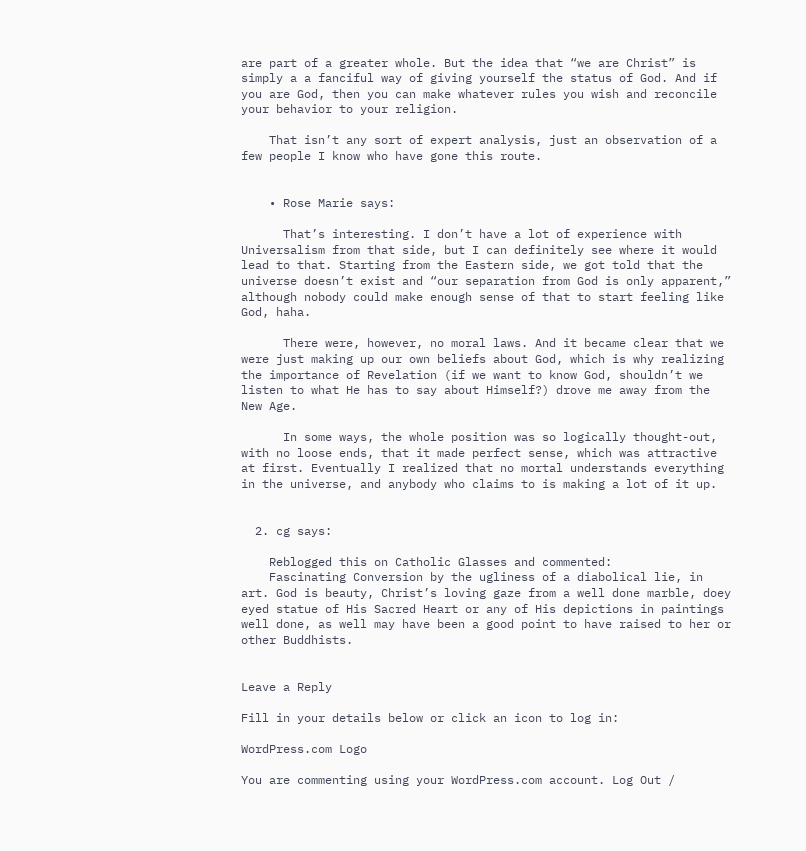are part of a greater whole. But the idea that “we are Christ” is simply a a fanciful way of giving yourself the status of God. And if you are God, then you can make whatever rules you wish and reconcile your behavior to your religion.

    That isn’t any sort of expert analysis, just an observation of a few people I know who have gone this route.


    • Rose Marie says:

      That’s interesting. I don’t have a lot of experience with Universalism from that side, but I can definitely see where it would lead to that. Starting from the Eastern side, we got told that the universe doesn’t exist and “our separation from God is only apparent,” although nobody could make enough sense of that to start feeling like God, haha.

      There were, however, no moral laws. And it became clear that we were just making up our own beliefs about God, which is why realizing the importance of Revelation (if we want to know God, shouldn’t we listen to what He has to say about Himself?) drove me away from the New Age.

      In some ways, the whole position was so logically thought-out, with no loose ends, that it made perfect sense, which was attractive at first. Eventually I realized that no mortal understands everything in the universe, and anybody who claims to is making a lot of it up.


  2. cg says:

    Reblogged this on Catholic Glasses and commented:
    Fascinating Conversion by the ugliness of a diabolical lie, in art. God is beauty, Christ’s loving gaze from a well done marble, doey eyed statue of His Sacred Heart or any of His depictions in paintings well done, as well may have been a good point to have raised to her or other Buddhists.


Leave a Reply

Fill in your details below or click an icon to log in:

WordPress.com Logo

You are commenting using your WordPress.com account. Log Out /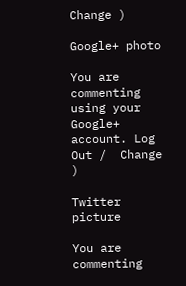Change )

Google+ photo

You are commenting using your Google+ account. Log Out /  Change )

Twitter picture

You are commenting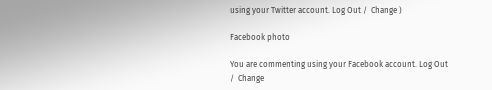using your Twitter account. Log Out /  Change )

Facebook photo

You are commenting using your Facebook account. Log Out /  Change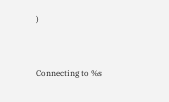)


Connecting to %s